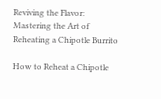Reviving the Flavor: Mastering the Art of Reheating a Chipotle Burrito

How to Reheat a Chipotle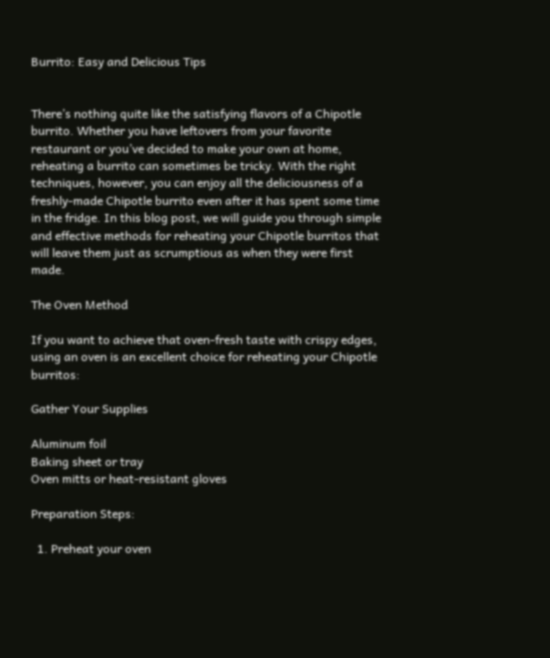Burrito: Easy and Delicious Tips


There’s nothing quite like the satisfying flavors of a Chipotle burrito. Whether you have leftovers from your favorite restaurant or you’ve decided to make your own at home, reheating a burrito can sometimes be tricky. With the right techniques, however, you can enjoy all the deliciousness of a freshly-made Chipotle burrito even after it has spent some time in the fridge. In this blog post, we will guide you through simple and effective methods for reheating your Chipotle burritos that will leave them just as scrumptious as when they were first made.

The Oven Method

If you want to achieve that oven-fresh taste with crispy edges, using an oven is an excellent choice for reheating your Chipotle burritos:

Gather Your Supplies

Aluminum foil
Baking sheet or tray
Oven mitts or heat-resistant gloves

Preparation Steps:

  1. Preheat your oven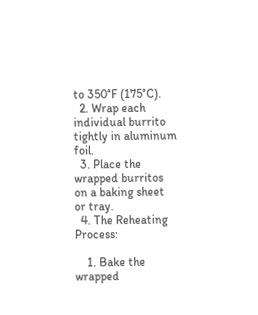to 350°F (175°C).
  2. Wrap each individual burrito tightly in aluminum foil.
  3. Place the wrapped burritos on a baking sheet or tray.
  4. The Reheating Process:

    1. Bake the wrapped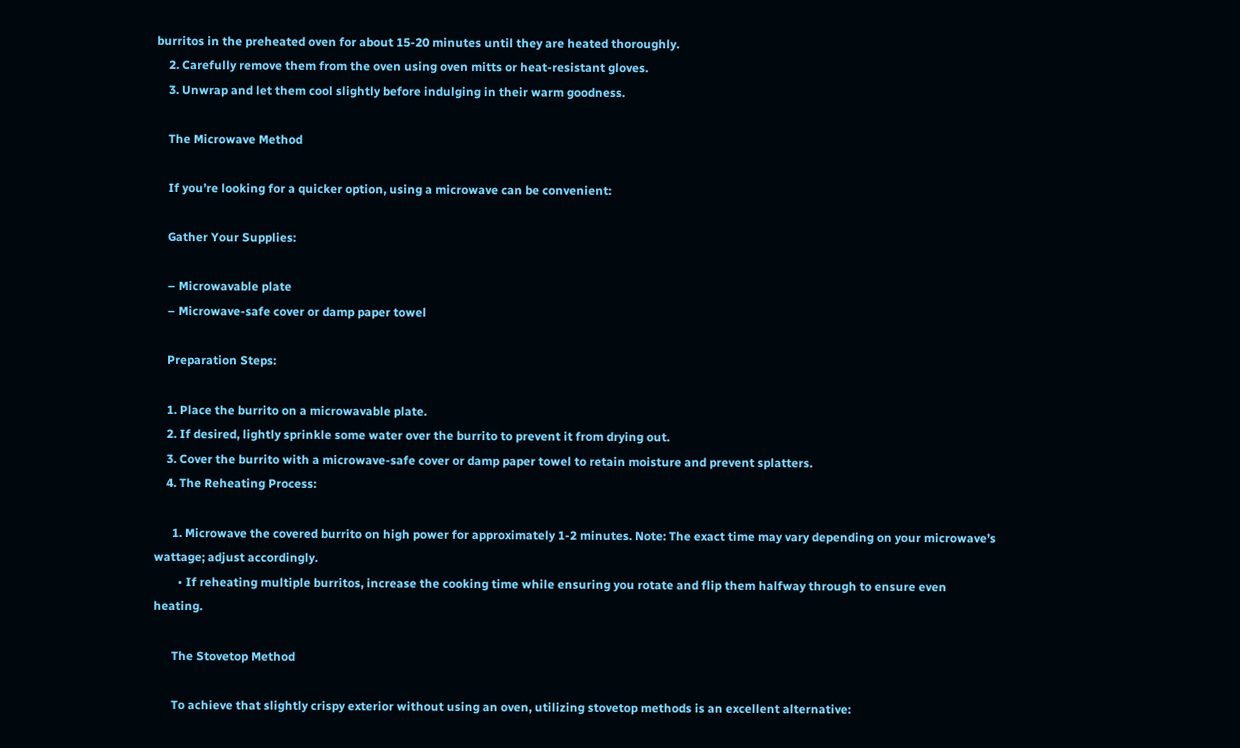burritos in the preheated oven for about 15-20 minutes until they are heated thoroughly.
    2. Carefully remove them from the oven using oven mitts or heat-resistant gloves.
    3. Unwrap and let them cool slightly before indulging in their warm goodness.

    The Microwave Method

    If you’re looking for a quicker option, using a microwave can be convenient:

    Gather Your Supplies:

    – Microwavable plate
    – Microwave-safe cover or damp paper towel

    Preparation Steps:

    1. Place the burrito on a microwavable plate.
    2. If desired, lightly sprinkle some water over the burrito to prevent it from drying out.
    3. Cover the burrito with a microwave-safe cover or damp paper towel to retain moisture and prevent splatters.
    4. The Reheating Process:

      1. Microwave the covered burrito on high power for approximately 1-2 minutes. Note: The exact time may vary depending on your microwave’s wattage; adjust accordingly.
        • If reheating multiple burritos, increase the cooking time while ensuring you rotate and flip them halfway through to ensure even heating.

      The Stovetop Method

      To achieve that slightly crispy exterior without using an oven, utilizing stovetop methods is an excellent alternative: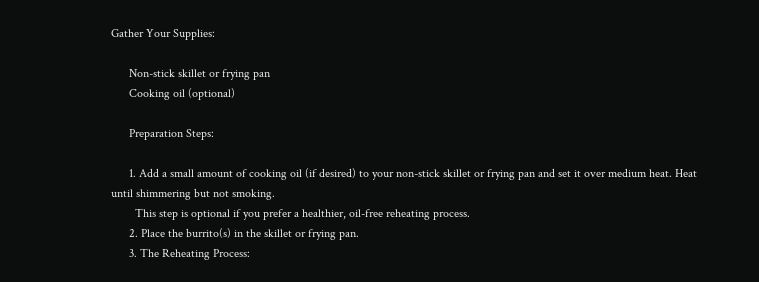Gather Your Supplies:

      Non-stick skillet or frying pan
      Cooking oil (optional)

      Preparation Steps:

      1. Add a small amount of cooking oil (if desired) to your non-stick skillet or frying pan and set it over medium heat. Heat until shimmering but not smoking.
        This step is optional if you prefer a healthier, oil-free reheating process.
      2. Place the burrito(s) in the skillet or frying pan.
      3. The Reheating Process: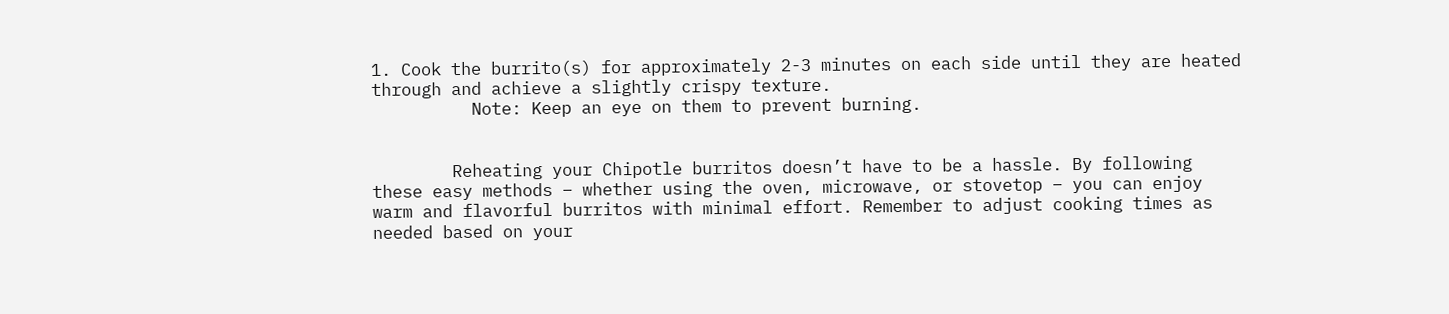1. Cook the burrito(s) for approximately 2-3 minutes on each side until they are heated through and achieve a slightly crispy texture.
          Note: Keep an eye on them to prevent burning.


        Reheating your Chipotle burritos doesn’t have to be a hassle. By following these easy methods – whether using the oven, microwave, or stovetop – you can enjoy warm and flavorful burritos with minimal effort. Remember to adjust cooking times as needed based on your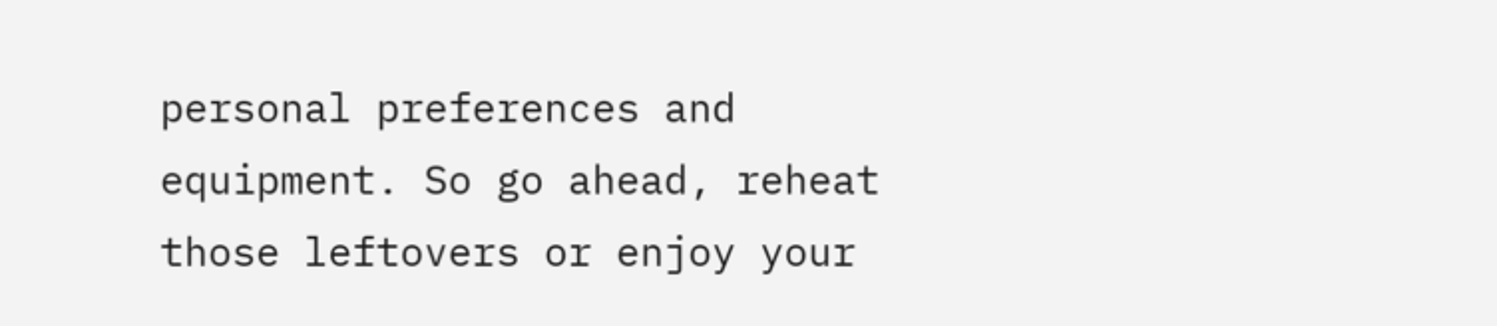personal preferences and equipment. So go ahead, reheat those leftovers or enjoy your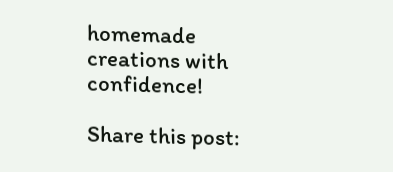homemade creations with confidence!

Share this post: